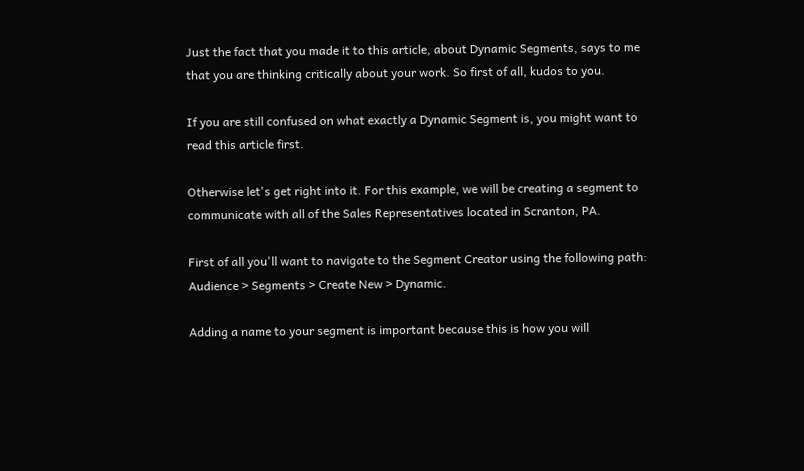Just the fact that you made it to this article, about Dynamic Segments, says to me that you are thinking critically about your work. So first of all, kudos to you.

If you are still confused on what exactly a Dynamic Segment is, you might want to read this article first.

Otherwise let's get right into it. For this example, we will be creating a segment to communicate with all of the Sales Representatives located in Scranton, PA.

First of all you'll want to navigate to the Segment Creator using the following path: Audience > Segments > Create New > Dynamic.

Adding a name to your segment is important because this is how you will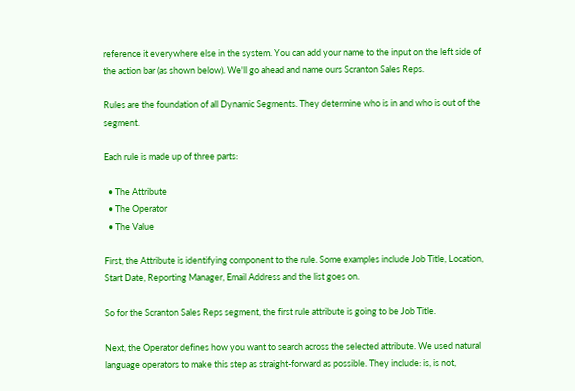reference it everywhere else in the system. You can add your name to the input on the left side of the action bar (as shown below). We'll go ahead and name ours Scranton Sales Reps.

Rules are the foundation of all Dynamic Segments. They determine who is in and who is out of the segment.

Each rule is made up of three parts:

  • The Attribute
  • The Operator
  • The Value

First, the Attribute is identifying component to the rule. Some examples include Job Title, Location, Start Date, Reporting Manager, Email Address and the list goes on.

So for the Scranton Sales Reps segment, the first rule attribute is going to be Job Title.

Next, the Operator defines how you want to search across the selected attribute. We used natural language operators to make this step as straight-forward as possible. They include: is, is not,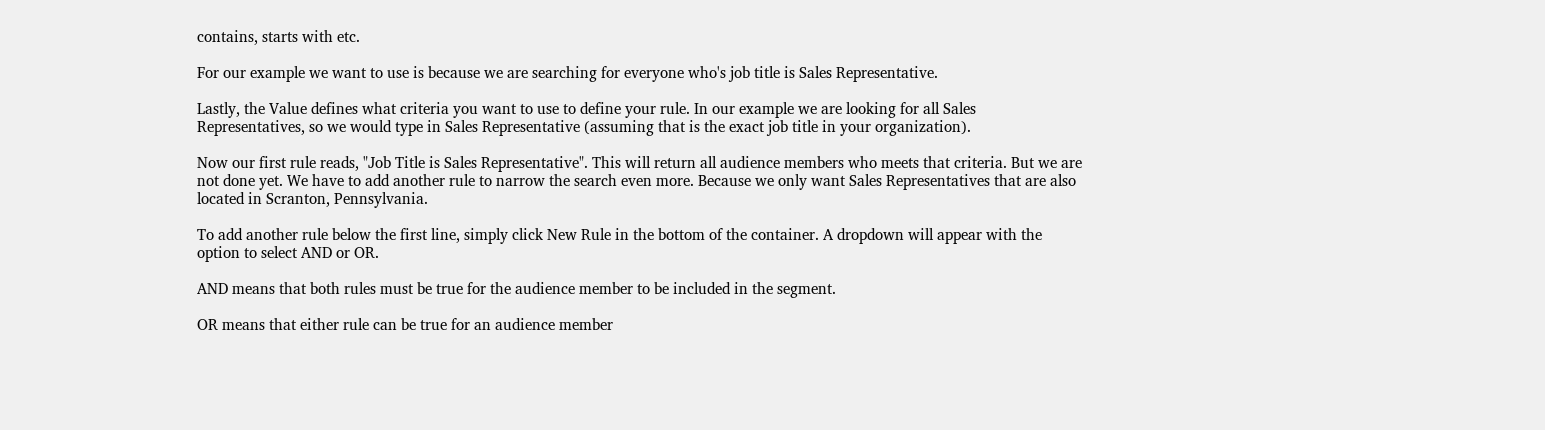contains, starts with etc.

For our example we want to use is because we are searching for everyone who's job title is Sales Representative.

Lastly, the Value defines what criteria you want to use to define your rule. In our example we are looking for all Sales Representatives, so we would type in Sales Representative (assuming that is the exact job title in your organization).

Now our first rule reads, "Job Title is Sales Representative". This will return all audience members who meets that criteria. But we are not done yet. We have to add another rule to narrow the search even more. Because we only want Sales Representatives that are also located in Scranton, Pennsylvania.

To add another rule below the first line, simply click New Rule in the bottom of the container. A dropdown will appear with the option to select AND or OR.

AND means that both rules must be true for the audience member to be included in the segment.

OR means that either rule can be true for an audience member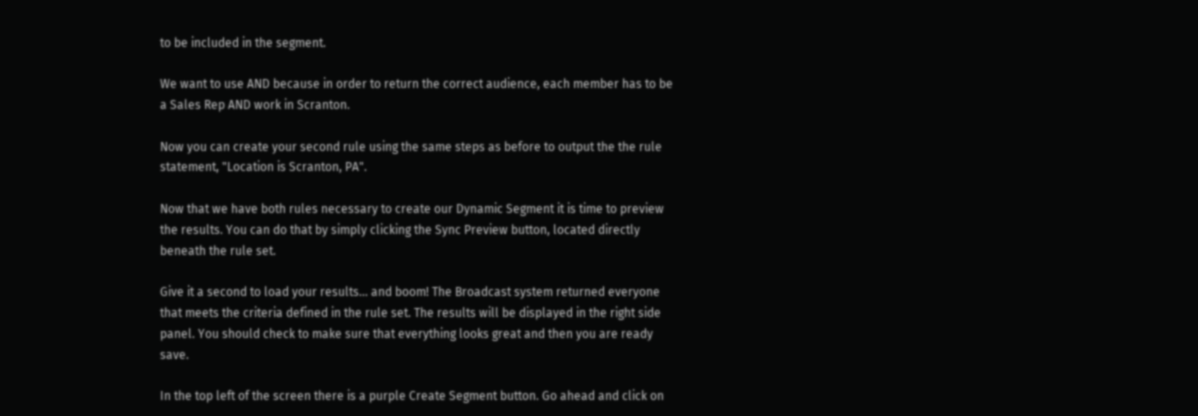to be included in the segment.

We want to use AND because in order to return the correct audience, each member has to be a Sales Rep AND work in Scranton.

Now you can create your second rule using the same steps as before to output the the rule statement, "Location is Scranton, PA".

Now that we have both rules necessary to create our Dynamic Segment it is time to preview the results. You can do that by simply clicking the Sync Preview button, located directly beneath the rule set.

Give it a second to load your results... and boom! The Broadcast system returned everyone that meets the criteria defined in the rule set. The results will be displayed in the right side panel. You should check to make sure that everything looks great and then you are ready save.

In the top left of the screen there is a purple Create Segment button. Go ahead and click on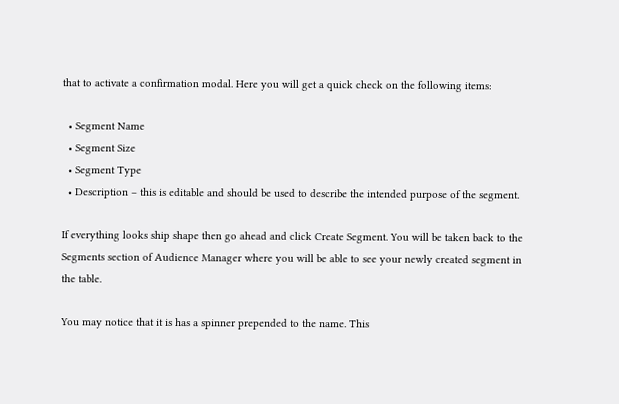that to activate a confirmation modal. Here you will get a quick check on the following items:

  • Segment Name
  • Segment Size
  • Segment Type
  • Description – this is editable and should be used to describe the intended purpose of the segment.

If everything looks ship shape then go ahead and click Create Segment. You will be taken back to the Segments section of Audience Manager where you will be able to see your newly created segment in the table.

You may notice that it is has a spinner prepended to the name. This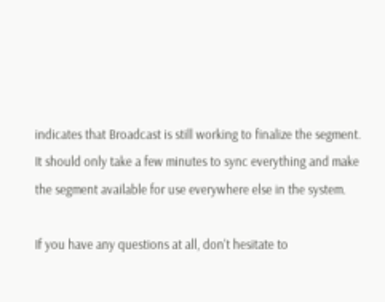indicates that Broadcast is still working to finalize the segment. It should only take a few minutes to sync everything and make the segment available for use everywhere else in the system.

If you have any questions at all, don't hesitate to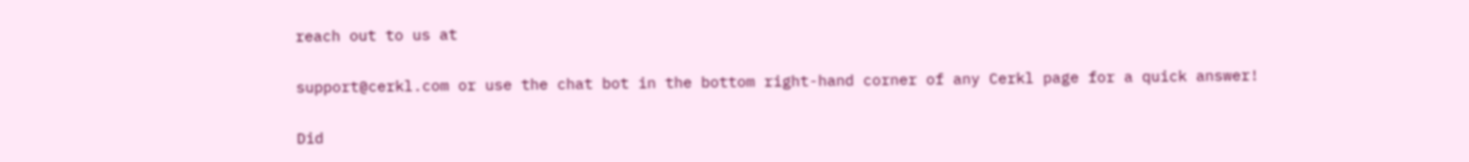reach out to us at

support@cerkl.com or use the chat bot in the bottom right-hand corner of any Cerkl page for a quick answer!

Did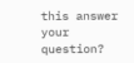this answer your question?